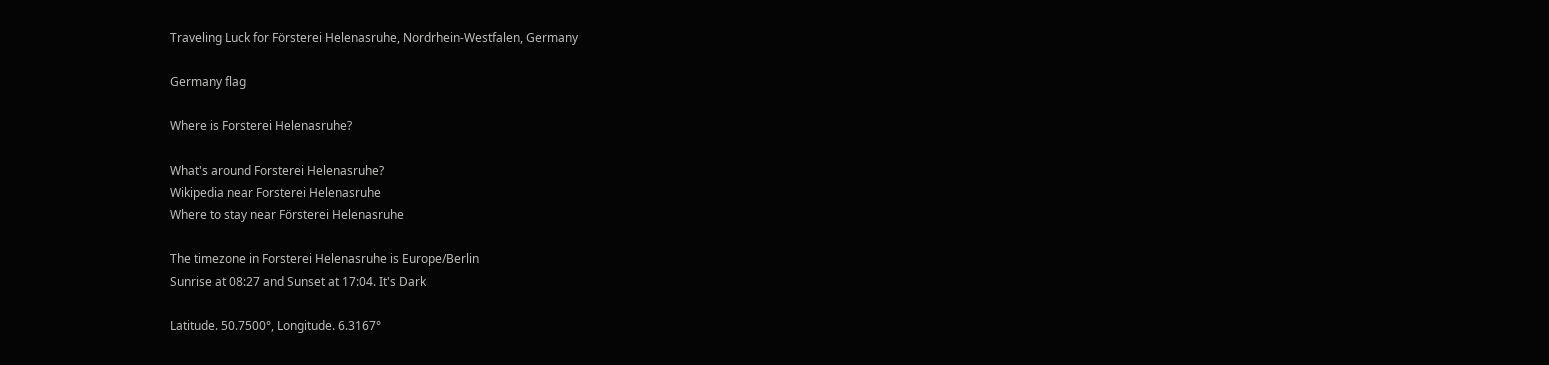Traveling Luck for Försterei Helenasruhe, Nordrhein-Westfalen, Germany

Germany flag

Where is Forsterei Helenasruhe?

What's around Forsterei Helenasruhe?
Wikipedia near Forsterei Helenasruhe
Where to stay near Försterei Helenasruhe

The timezone in Forsterei Helenasruhe is Europe/Berlin
Sunrise at 08:27 and Sunset at 17:04. It's Dark

Latitude. 50.7500°, Longitude. 6.3167°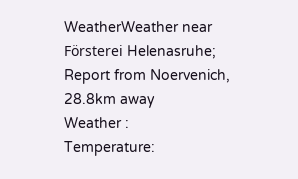WeatherWeather near Försterei Helenasruhe; Report from Noervenich, 28.8km away
Weather :
Temperature: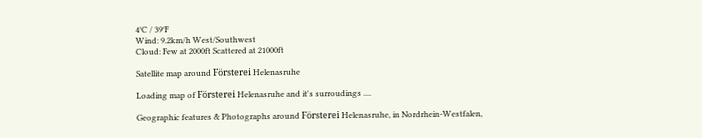4°C / 39°F
Wind: 9.2km/h West/Southwest
Cloud: Few at 2000ft Scattered at 21000ft

Satellite map around Försterei Helenasruhe

Loading map of Försterei Helenasruhe and it's surroudings ....

Geographic features & Photographs around Försterei Helenasruhe, in Nordrhein-Westfalen,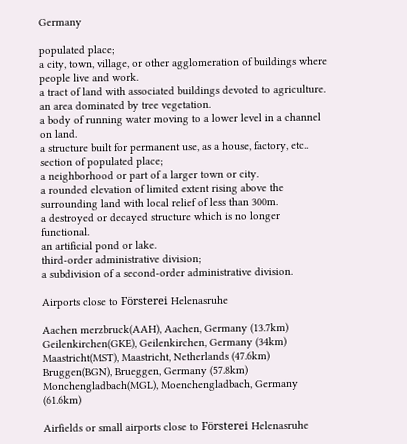Germany

populated place;
a city, town, village, or other agglomeration of buildings where people live and work.
a tract of land with associated buildings devoted to agriculture.
an area dominated by tree vegetation.
a body of running water moving to a lower level in a channel on land.
a structure built for permanent use, as a house, factory, etc..
section of populated place;
a neighborhood or part of a larger town or city.
a rounded elevation of limited extent rising above the surrounding land with local relief of less than 300m.
a destroyed or decayed structure which is no longer functional.
an artificial pond or lake.
third-order administrative division;
a subdivision of a second-order administrative division.

Airports close to Försterei Helenasruhe

Aachen merzbruck(AAH), Aachen, Germany (13.7km)
Geilenkirchen(GKE), Geilenkirchen, Germany (34km)
Maastricht(MST), Maastricht, Netherlands (47.6km)
Bruggen(BGN), Brueggen, Germany (57.8km)
Monchengladbach(MGL), Moenchengladbach, Germany (61.6km)

Airfields or small airports close to Försterei Helenasruhe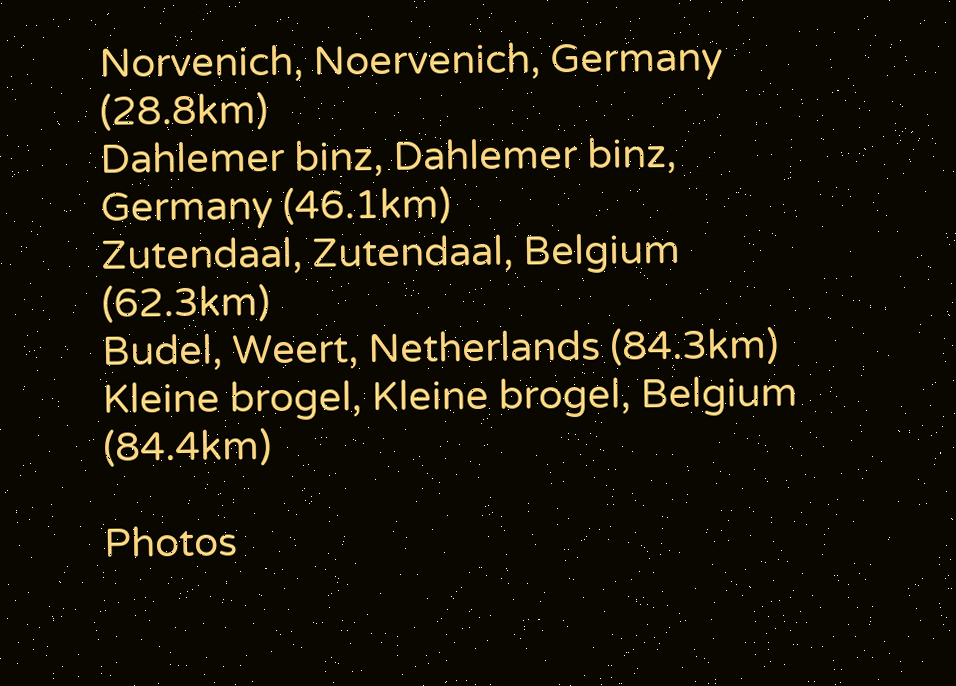Norvenich, Noervenich, Germany (28.8km)
Dahlemer binz, Dahlemer binz, Germany (46.1km)
Zutendaal, Zutendaal, Belgium (62.3km)
Budel, Weert, Netherlands (84.3km)
Kleine brogel, Kleine brogel, Belgium (84.4km)

Photos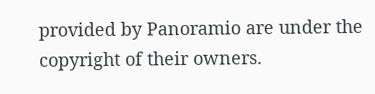provided by Panoramio are under the copyright of their owners.